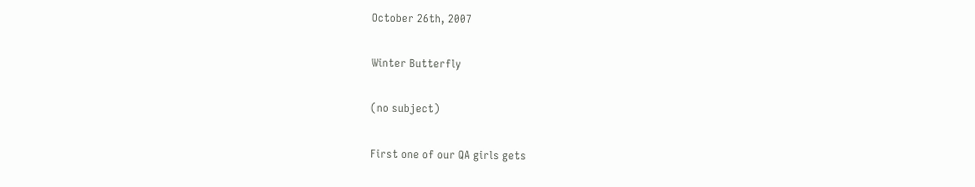October 26th, 2007

Winter Butterfly

(no subject)

First one of our QA girls gets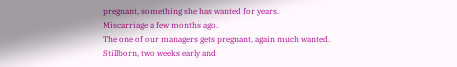pregnant, something she has wanted for years.
Miscarriage a few months ago.
The one of our managers gets pregnant, again much wanted.
Stillborn, two weeks early and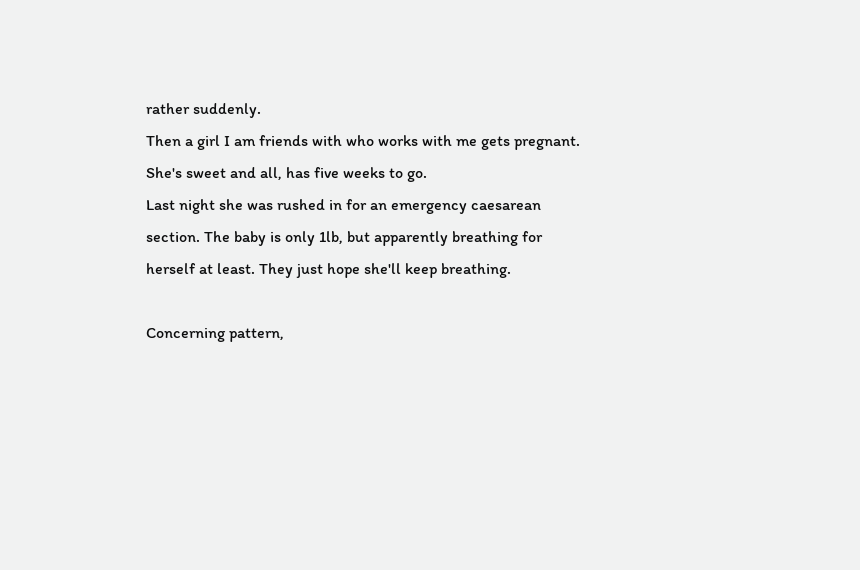rather suddenly.
Then a girl I am friends with who works with me gets pregnant. She's sweet and all, has five weeks to go.
Last night she was rushed in for an emergency caesarean section. The baby is only 1lb, but apparently breathing for herself at least. They just hope she'll keep breathing.

Concerning pattern,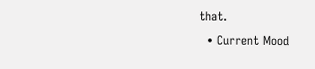that.
  • Current Mood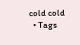cold cold
  • Tags